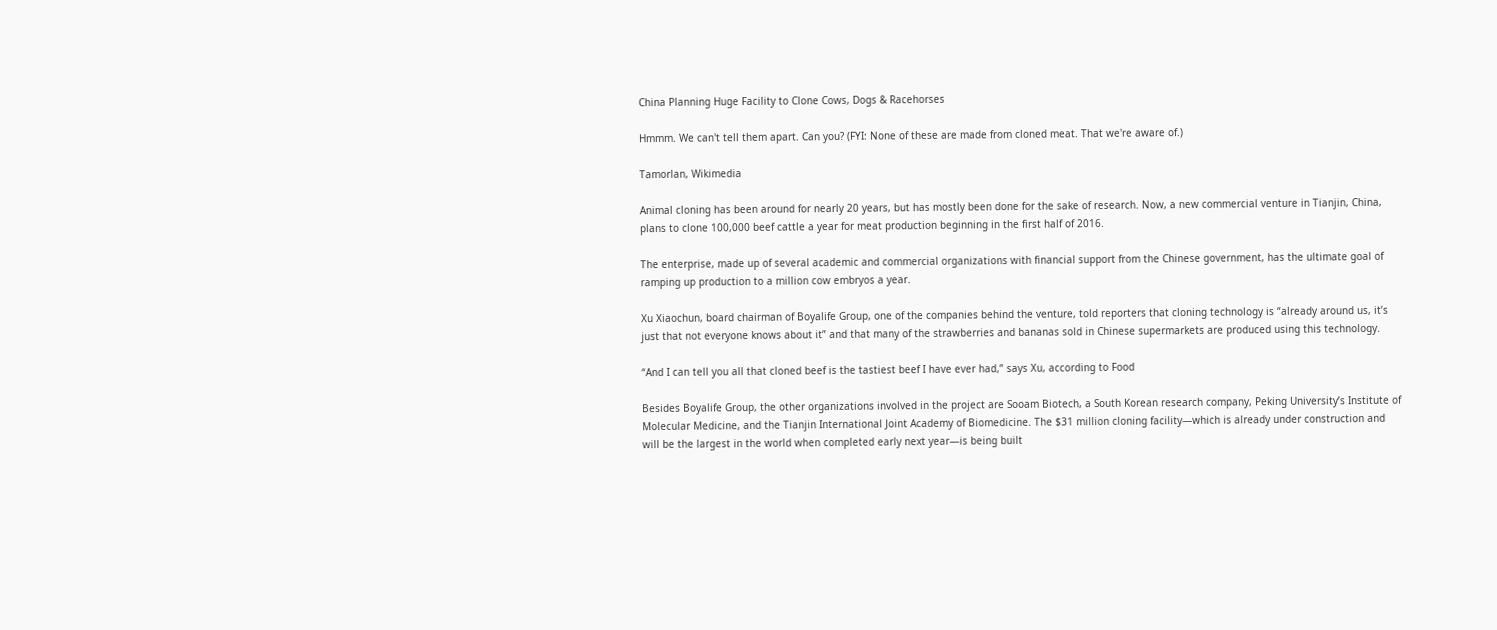China Planning Huge Facility to Clone Cows, Dogs & Racehorses

Hmmm. We can't tell them apart. Can you? (FYI: None of these are made from cloned meat. That we're aware of.)

Tamorlan, Wikimedia

Animal cloning has been around for nearly 20 years, but has mostly been done for the sake of research. Now, a new commercial venture in Tianjin, China, plans to clone 100,000 beef cattle a year for meat production beginning in the first half of 2016.

The enterprise, made up of several academic and commercial organizations with financial support from the Chinese government, has the ultimate goal of ramping up production to a million cow embryos a year.

Xu Xiaochun, board chairman of Boyalife Group, one of the companies behind the venture, told reporters that cloning technology is “already around us, it’s just that not everyone knows about it” and that many of the strawberries and bananas sold in Chinese supermarkets are produced using this technology.

“And I can tell you all that cloned beef is the tastiest beef I have ever had,” says Xu, according to Food

Besides Boyalife Group, the other organizations involved in the project are Sooam Biotech, a South Korean research company, Peking University’s Institute of Molecular Medicine, and the Tianjin International Joint Academy of Biomedicine. The $31 million cloning facility—which is already under construction and will be the largest in the world when completed early next year—is being built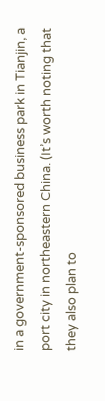in a government-sponsored business park in Tianjin, a port city in northeastern China. (It’s worth noting that they also plan to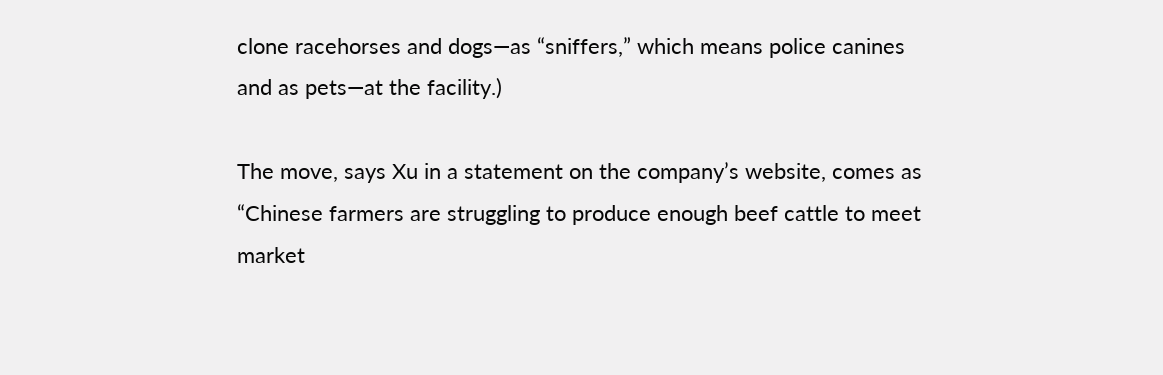clone racehorses and dogs—as “sniffers,” which means police canines and as pets—at the facility.)

The move, says Xu in a statement on the company’s website, comes as “Chinese farmers are struggling to produce enough beef cattle to meet market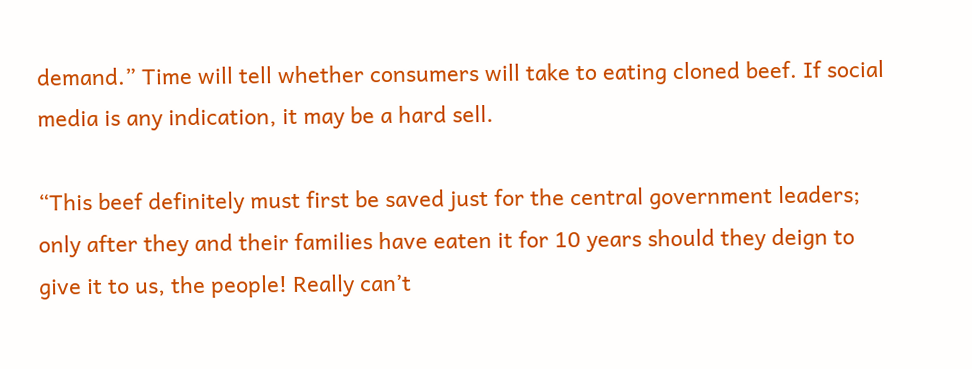demand.” Time will tell whether consumers will take to eating cloned beef. If social media is any indication, it may be a hard sell.

“This beef definitely must first be saved just for the central government leaders; only after they and their families have eaten it for 10 years should they deign to give it to us, the people! Really can’t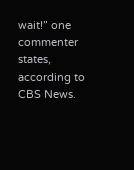wait!” one commenter states, according to CBS News.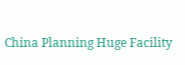China Planning Huge Facility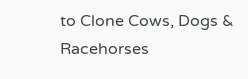to Clone Cows, Dogs & Racehorses